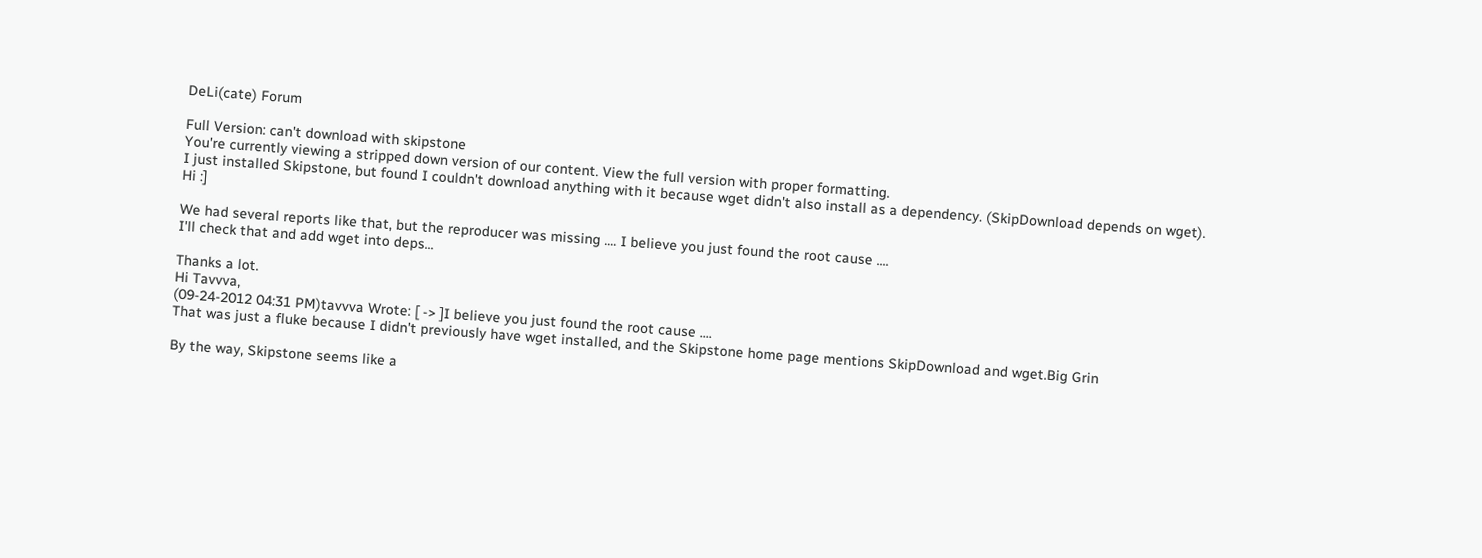DeLi(cate) Forum

Full Version: can't download with skipstone
You're currently viewing a stripped down version of our content. View the full version with proper formatting.
I just installed Skipstone, but found I couldn't download anything with it because wget didn't also install as a dependency. (SkipDownload depends on wget).
Hi :]

We had several reports like that, but the reproducer was missing .... I believe you just found the root cause ....
I'll check that and add wget into deps...

Thanks a lot.
Hi Tavvva,
(09-24-2012 04:31 PM)tavvva Wrote: [ -> ]I believe you just found the root cause ....
That was just a fluke because I didn't previously have wget installed, and the Skipstone home page mentions SkipDownload and wget.Big Grin

By the way, Skipstone seems like a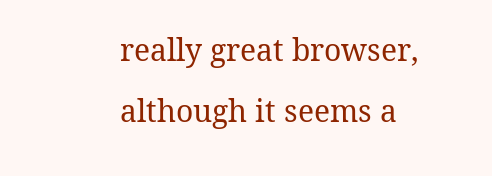really great browser, although it seems a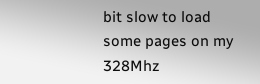bit slow to load some pages on my 328Mhz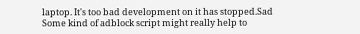laptop. It's too bad development on it has stopped.Sad Some kind of adblock script might really help to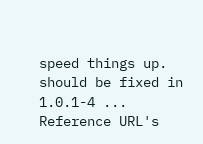speed things up.
should be fixed in 1.0.1-4 ...
Reference URL's